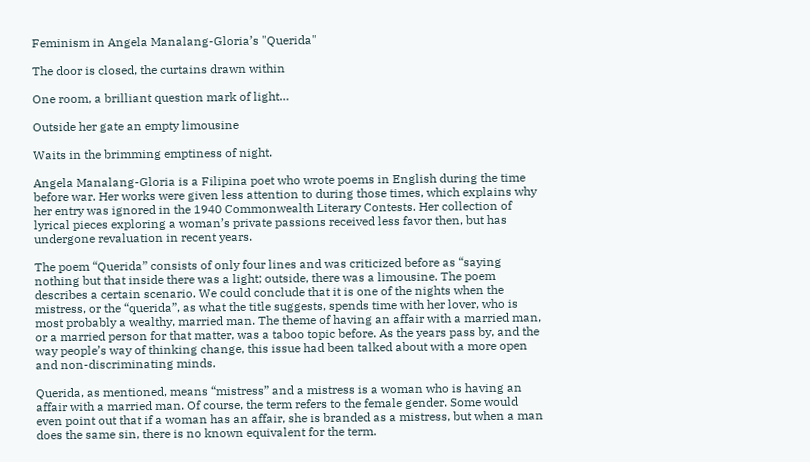Feminism in Angela Manalang-Gloria’s "Querida"

The door is closed, the curtains drawn within

One room, a brilliant question mark of light…

Outside her gate an empty limousine

Waits in the brimming emptiness of night.

Angela Manalang-Gloria is a Filipina poet who wrote poems in English during the time before war. Her works were given less attention to during those times, which explains why her entry was ignored in the 1940 Commonwealth Literary Contests. Her collection of lyrical pieces exploring a woman’s private passions received less favor then, but has undergone revaluation in recent years.

The poem “Querida” consists of only four lines and was criticized before as “saying nothing but that inside there was a light; outside, there was a limousine. The poem describes a certain scenario. We could conclude that it is one of the nights when the mistress, or the “querida”, as what the title suggests, spends time with her lover, who is most probably a wealthy, married man. The theme of having an affair with a married man, or a married person for that matter, was a taboo topic before. As the years pass by, and the way people’s way of thinking change, this issue had been talked about with a more open and non-discriminating minds.

Querida, as mentioned, means “mistress” and a mistress is a woman who is having an affair with a married man. Of course, the term refers to the female gender. Some would even point out that if a woman has an affair, she is branded as a mistress, but when a man does the same sin, there is no known equivalent for the term.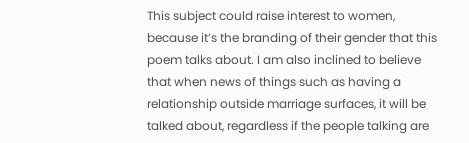This subject could raise interest to women, because it’s the branding of their gender that this poem talks about. I am also inclined to believe that when news of things such as having a relationship outside marriage surfaces, it will be talked about, regardless if the people talking are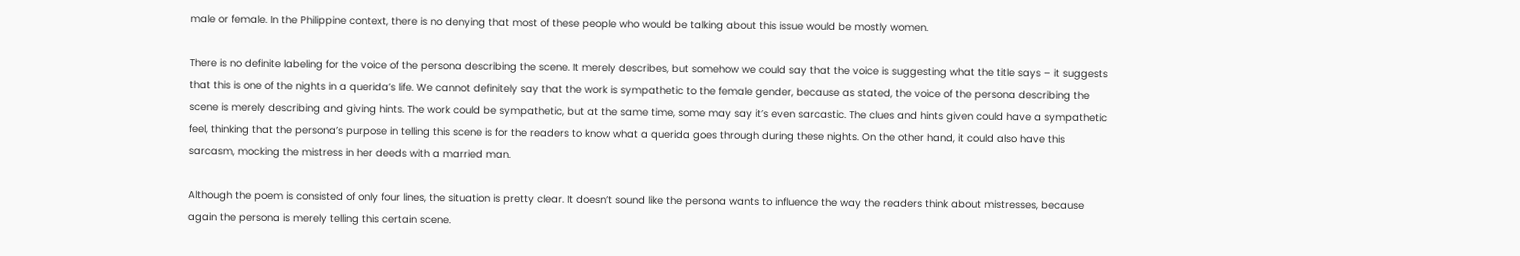male or female. In the Philippine context, there is no denying that most of these people who would be talking about this issue would be mostly women.

There is no definite labeling for the voice of the persona describing the scene. It merely describes, but somehow we could say that the voice is suggesting what the title says – it suggests that this is one of the nights in a querida’s life. We cannot definitely say that the work is sympathetic to the female gender, because as stated, the voice of the persona describing the scene is merely describing and giving hints. The work could be sympathetic, but at the same time, some may say it’s even sarcastic. The clues and hints given could have a sympathetic feel, thinking that the persona’s purpose in telling this scene is for the readers to know what a querida goes through during these nights. On the other hand, it could also have this sarcasm, mocking the mistress in her deeds with a married man.

Although the poem is consisted of only four lines, the situation is pretty clear. It doesn’t sound like the persona wants to influence the way the readers think about mistresses, because again the persona is merely telling this certain scene.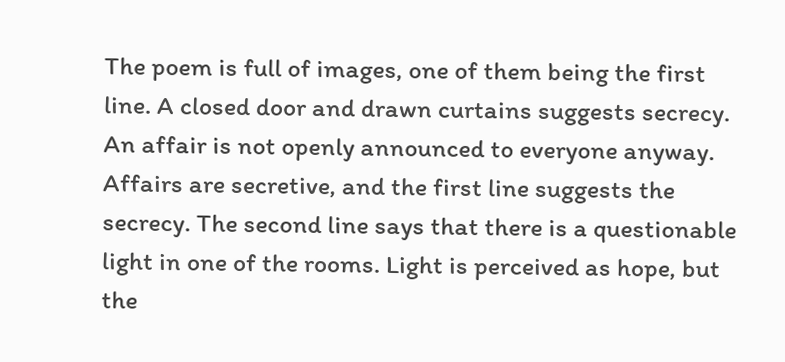The poem is full of images, one of them being the first line. A closed door and drawn curtains suggests secrecy. An affair is not openly announced to everyone anyway. Affairs are secretive, and the first line suggests the secrecy. The second line says that there is a questionable light in one of the rooms. Light is perceived as hope, but the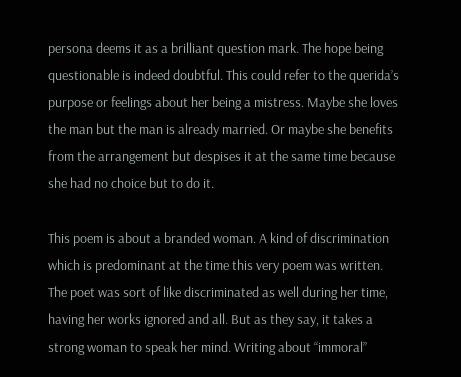persona deems it as a brilliant question mark. The hope being questionable is indeed doubtful. This could refer to the querida’s purpose or feelings about her being a mistress. Maybe she loves the man but the man is already married. Or maybe she benefits from the arrangement but despises it at the same time because she had no choice but to do it.

This poem is about a branded woman. A kind of discrimination which is predominant at the time this very poem was written. The poet was sort of like discriminated as well during her time, having her works ignored and all. But as they say, it takes a strong woman to speak her mind. Writing about “immoral”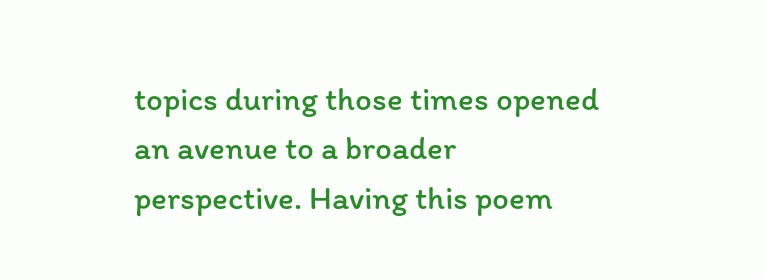topics during those times opened an avenue to a broader perspective. Having this poem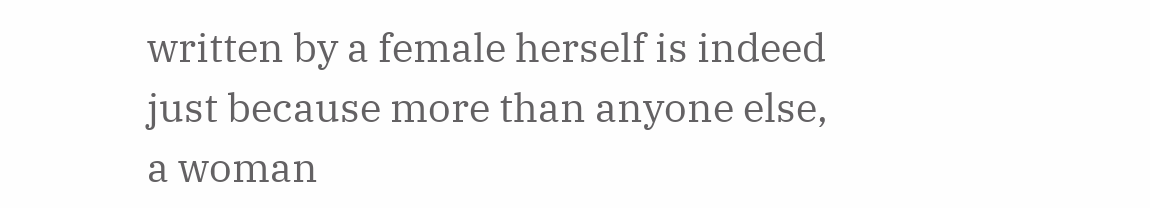written by a female herself is indeed just because more than anyone else, a woman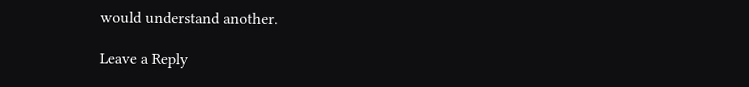would understand another.

Leave a Reply